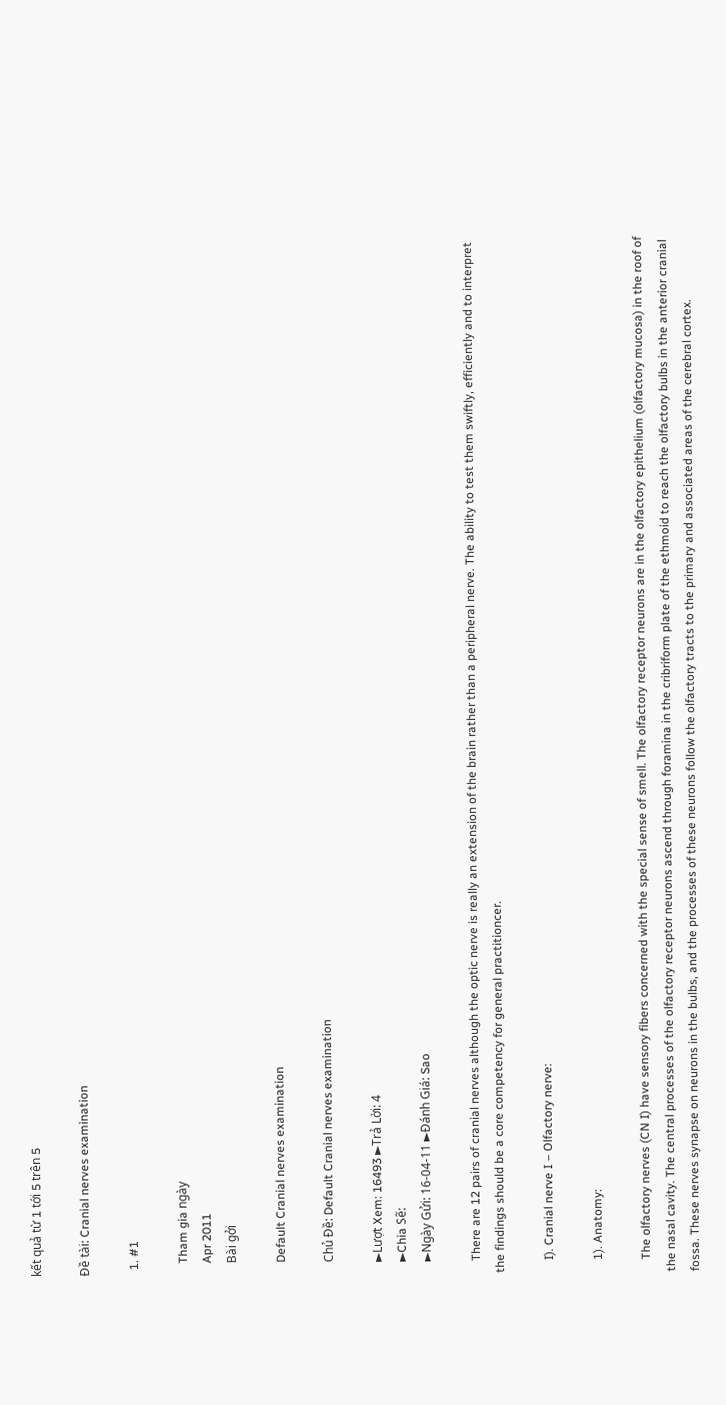kết quả từ 1 tới 5 trên 5

Ðề tài: Cranial nerves examination

  1. #1

    Tham gia ngày
    Apr 2011
    Bài gởi

    Default Cranial nerves examination

    Chủ Đề: Default Cranial nerves examination

    ►Lượt Xem: 16493 ►Trả Lời: 4
    ►Chia Sẽ:
    ►Ngày Gửi: 16-04-11 ►Đánh Giá: Sao

    There are 12 pairs of cranial nerves although the optic nerve is really an extension of the brain rather than a peripheral nerve. The ability to test them swiftly, efficiently and to interpret the findings should be a core competency for general practitioncer.

    I). Cranial nerve I – Olfactory nerve:

    1). Anatomy:

    The olfactory nerves (CN I) have sensory fibers concerned with the special sense of smell. The olfactory receptor neurons are in the olfactory epithelium (olfactory mucosa) in the roof of the nasal cavity. The central processes of the olfactory receptor neurons ascend through foramina in the cribriform plate of the ethmoid to reach the olfactory bulbs in the anterior cranial fossa. These nerves synapse on neurons in the bulbs, and the processes of these neurons follow the olfactory tracts to the primary and associated areas of the cerebral cortex.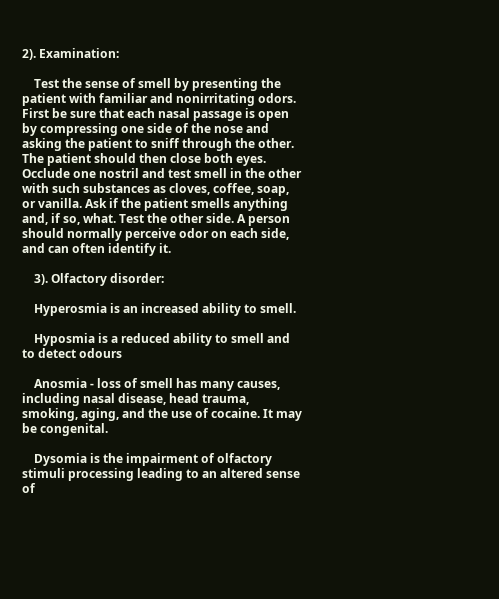2). Examination:

    Test the sense of smell by presenting the patient with familiar and nonirritating odors. First be sure that each nasal passage is open by compressing one side of the nose and asking the patient to sniff through the other. The patient should then close both eyes. Occlude one nostril and test smell in the other with such substances as cloves, coffee, soap, or vanilla. Ask if the patient smells anything and, if so, what. Test the other side. A person should normally perceive odor on each side, and can often identify it.

    3). Olfactory disorder:

    Hyperosmia is an increased ability to smell.

    Hyposmia is a reduced ability to smell and to detect odours

    Anosmia - loss of smell has many causes, including nasal disease, head trauma, smoking, aging, and the use of cocaine. It may be congenital.

    Dysomia is the impairment of olfactory stimuli processing leading to an altered sense of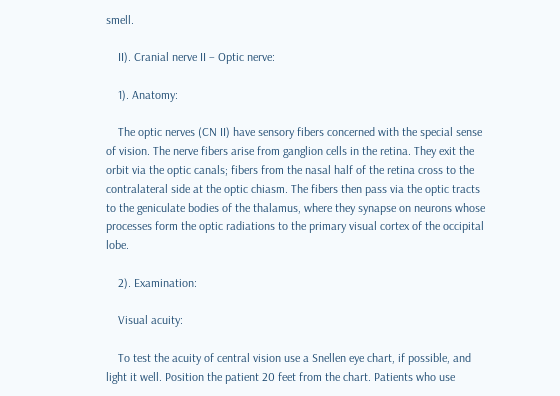smell.

    II). Cranial nerve II – Optic nerve:

    1). Anatomy:

    The optic nerves (CN II) have sensory fibers concerned with the special sense of vision. The nerve fibers arise from ganglion cells in the retina. They exit the orbit via the optic canals; fibers from the nasal half of the retina cross to the contralateral side at the optic chiasm. The fibers then pass via the optic tracts to the geniculate bodies of the thalamus, where they synapse on neurons whose processes form the optic radiations to the primary visual cortex of the occipital lobe.

    2). Examination:

    Visual acuity:

    To test the acuity of central vision use a Snellen eye chart, if possible, and light it well. Position the patient 20 feet from the chart. Patients who use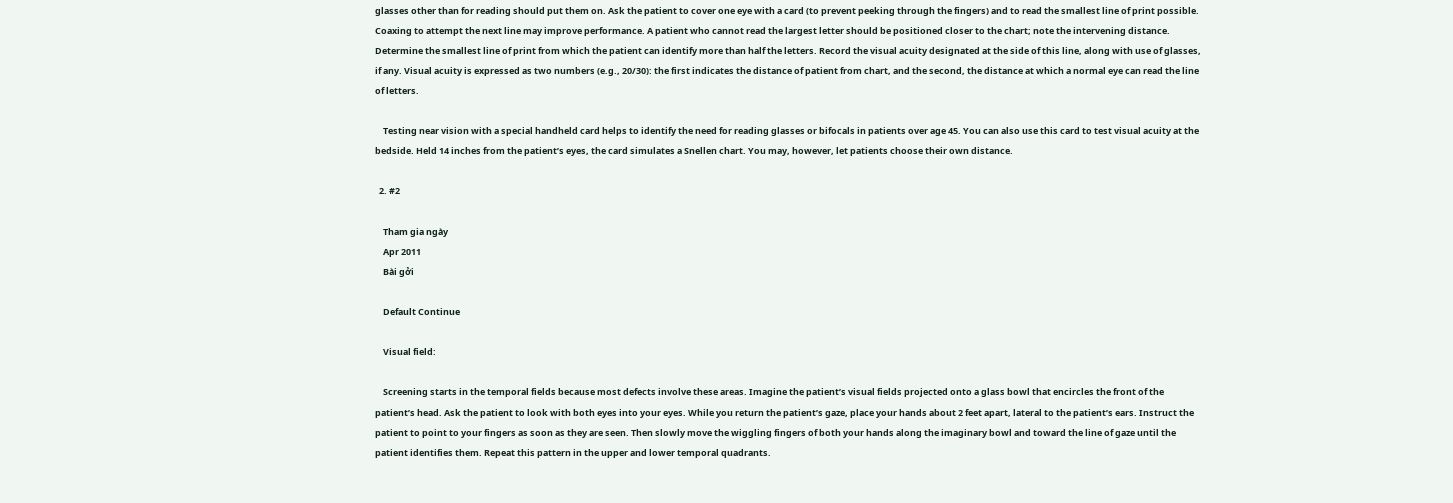glasses other than for reading should put them on. Ask the patient to cover one eye with a card (to prevent peeking through the fingers) and to read the smallest line of print possible. Coaxing to attempt the next line may improve performance. A patient who cannot read the largest letter should be positioned closer to the chart; note the intervening distance. Determine the smallest line of print from which the patient can identify more than half the letters. Record the visual acuity designated at the side of this line, along with use of glasses, if any. Visual acuity is expressed as two numbers (e.g., 20/30): the first indicates the distance of patient from chart, and the second, the distance at which a normal eye can read the line of letters.

    Testing near vision with a special handheld card helps to identify the need for reading glasses or bifocals in patients over age 45. You can also use this card to test visual acuity at the bedside. Held 14 inches from the patient’s eyes, the card simulates a Snellen chart. You may, however, let patients choose their own distance.

  2. #2

    Tham gia ngày
    Apr 2011
    Bài gởi

    Default Continue

    Visual field:

    Screening starts in the temporal fields because most defects involve these areas. Imagine the patient’s visual fields projected onto a glass bowl that encircles the front of the patient’s head. Ask the patient to look with both eyes into your eyes. While you return the patient’s gaze, place your hands about 2 feet apart, lateral to the patient’s ears. Instruct the patient to point to your fingers as soon as they are seen. Then slowly move the wiggling fingers of both your hands along the imaginary bowl and toward the line of gaze until the patient identifies them. Repeat this pattern in the upper and lower temporal quadrants.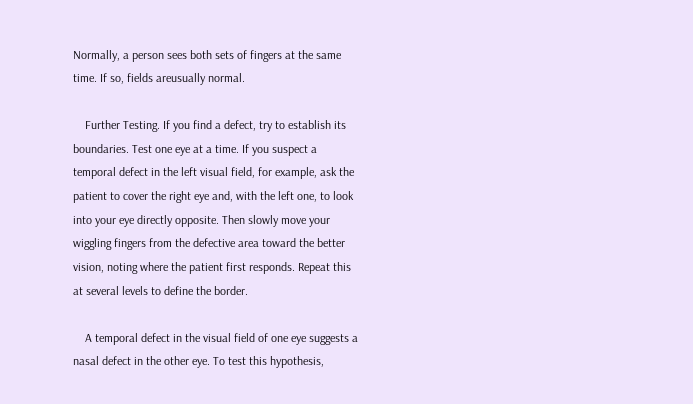Normally, a person sees both sets of fingers at the same time. If so, fields areusually normal.

    Further Testing. If you find a defect, try to establish its boundaries. Test one eye at a time. If you suspect a temporal defect in the left visual field, for example, ask the patient to cover the right eye and, with the left one, to look into your eye directly opposite. Then slowly move your wiggling fingers from the defective area toward the better vision, noting where the patient first responds. Repeat this at several levels to define the border.

    A temporal defect in the visual field of one eye suggests a nasal defect in the other eye. To test this hypothesis,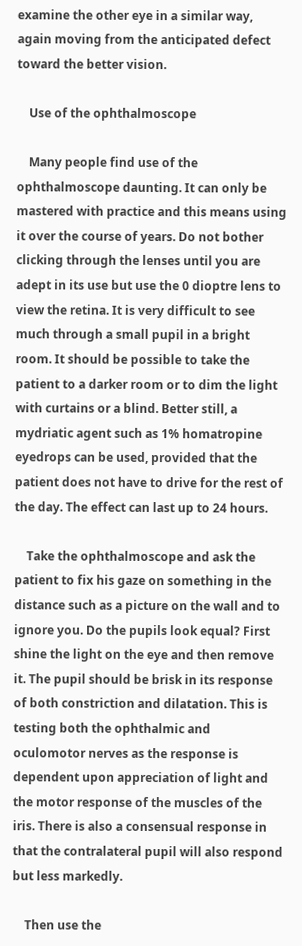examine the other eye in a similar way, again moving from the anticipated defect toward the better vision.

    Use of the ophthalmoscope

    Many people find use of the ophthalmoscope daunting. It can only be mastered with practice and this means using it over the course of years. Do not bother clicking through the lenses until you are adept in its use but use the 0 dioptre lens to view the retina. It is very difficult to see much through a small pupil in a bright room. It should be possible to take the patient to a darker room or to dim the light with curtains or a blind. Better still, a mydriatic agent such as 1% homatropine eyedrops can be used, provided that the patient does not have to drive for the rest of the day. The effect can last up to 24 hours.

    Take the ophthalmoscope and ask the patient to fix his gaze on something in the distance such as a picture on the wall and to ignore you. Do the pupils look equal? First shine the light on the eye and then remove it. The pupil should be brisk in its response of both constriction and dilatation. This is testing both the ophthalmic and oculomotor nerves as the response is dependent upon appreciation of light and the motor response of the muscles of the iris. There is also a consensual response in that the contralateral pupil will also respond but less markedly.

    Then use the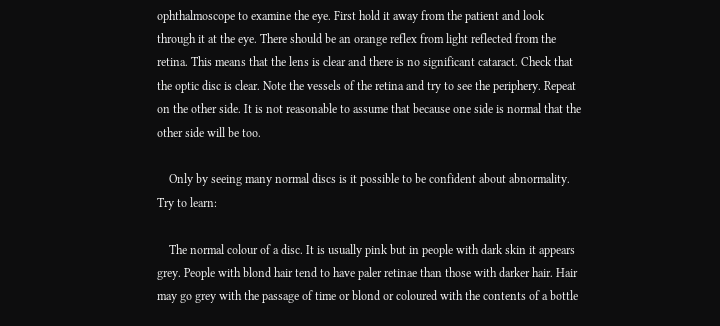ophthalmoscope to examine the eye. First hold it away from the patient and look through it at the eye. There should be an orange reflex from light reflected from the retina. This means that the lens is clear and there is no significant cataract. Check that the optic disc is clear. Note the vessels of the retina and try to see the periphery. Repeat on the other side. It is not reasonable to assume that because one side is normal that the other side will be too.

    Only by seeing many normal discs is it possible to be confident about abnormality. Try to learn:

    The normal colour of a disc. It is usually pink but in people with dark skin it appears grey. People with blond hair tend to have paler retinae than those with darker hair. Hair may go grey with the passage of time or blond or coloured with the contents of a bottle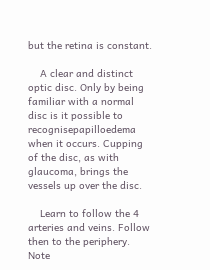but the retina is constant.

    A clear and distinct optic disc. Only by being familiar with a normal disc is it possible to recognisepapilloedema when it occurs. Cupping of the disc, as with glaucoma, brings the vessels up over the disc.

    Learn to follow the 4 arteries and veins. Follow then to the periphery. Note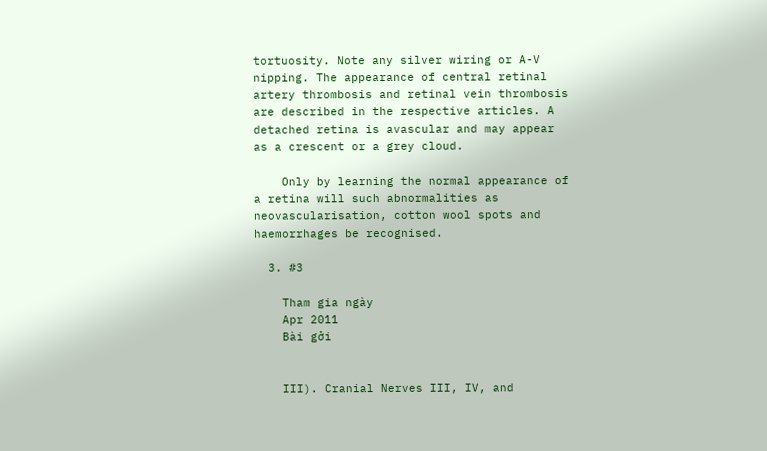tortuosity. Note any silver wiring or A-V nipping. The appearance of central retinal artery thrombosis and retinal vein thrombosis are described in the respective articles. A detached retina is avascular and may appear as a crescent or a grey cloud.

    Only by learning the normal appearance of a retina will such abnormalities as neovascularisation, cotton wool spots and haemorrhages be recognised.

  3. #3

    Tham gia ngày
    Apr 2011
    Bài gởi


    III). Cranial Nerves III, IV, and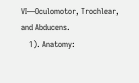VI—Oculomotor, Trochlear, and Abducens.
    1). Anatomy: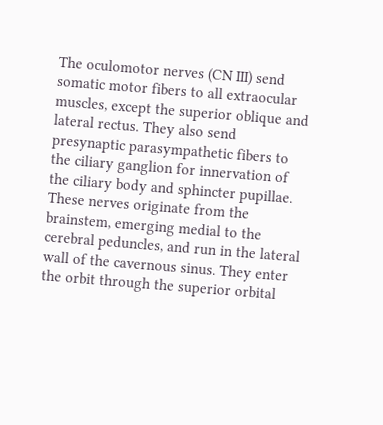The oculomotor nerves (CN III) send somatic motor fibers to all extraocular muscles, except the superior oblique and lateral rectus. They also send presynaptic parasympathetic fibers to the ciliary ganglion for innervation of the ciliary body and sphincter pupillae. These nerves originate from the brainstem, emerging medial to the cerebral peduncles, and run in the lateral wall of the cavernous sinus. They enter the orbit through the superior orbital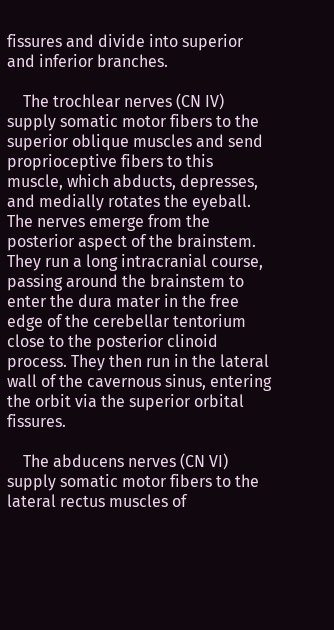fissures and divide into superior and inferior branches.

    The trochlear nerves (CN IV) supply somatic motor fibers to the superior oblique muscles and send proprioceptive fibers to this muscle, which abducts, depresses, and medially rotates the eyeball. The nerves emerge from the posterior aspect of the brainstem. They run a long intracranial course, passing around the brainstem to enter the dura mater in the free edge of the cerebellar tentorium close to the posterior clinoid process. They then run in the lateral wall of the cavernous sinus, entering the orbit via the superior orbital fissures.

    The abducens nerves (CN VI) supply somatic motor fibers to the lateral rectus muscles of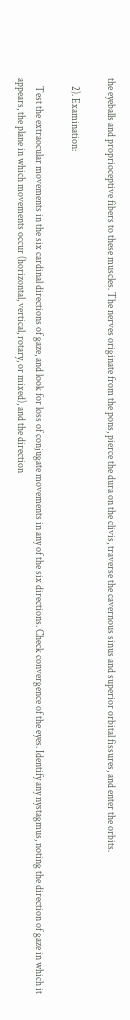the eyeballs and proprioceptive fibers to these muscles. The nerves originate from the pons, pierce the dura on the clivis, traverse the cavernous sinus and superior orbital fissures, and enter the orbits.

    2). Examination:

    Test the extraocular movements in the six cardinal directions of gaze, and look for loss of conjugate movements in any of the six directions. Check convergence of the eyes. Identify any nystagmus, noting the direction of gaze in which it appears, the plane in which movements occur (horizontal, vertical, rotary, or mixed), and the direction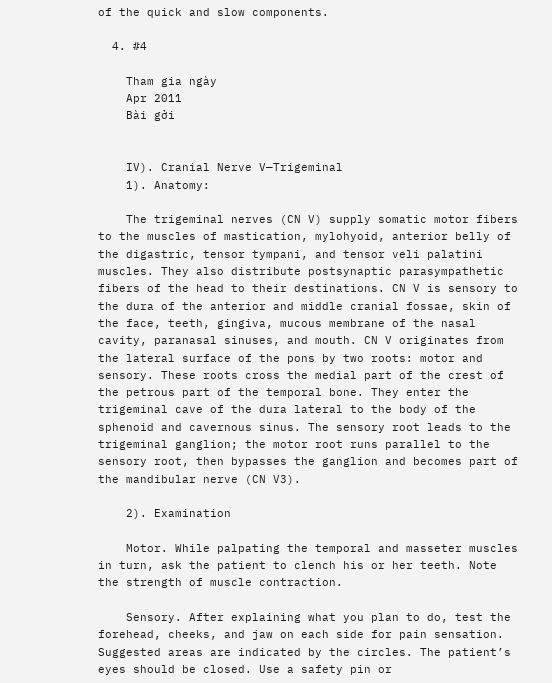of the quick and slow components.

  4. #4

    Tham gia ngày
    Apr 2011
    Bài gởi


    IV). Cranial Nerve V—Trigeminal
    1). Anatomy:

    The trigeminal nerves (CN V) supply somatic motor fibers to the muscles of mastication, mylohyoid, anterior belly of the digastric, tensor tympani, and tensor veli palatini muscles. They also distribute postsynaptic parasympathetic fibers of the head to their destinations. CN V is sensory to the dura of the anterior and middle cranial fossae, skin of the face, teeth, gingiva, mucous membrane of the nasal cavity, paranasal sinuses, and mouth. CN V originates from the lateral surface of the pons by two roots: motor and sensory. These roots cross the medial part of the crest of the petrous part of the temporal bone. They enter the trigeminal cave of the dura lateral to the body of the sphenoid and cavernous sinus. The sensory root leads to the trigeminal ganglion; the motor root runs parallel to the sensory root, then bypasses the ganglion and becomes part of the mandibular nerve (CN V3).

    2). Examination

    Motor. While palpating the temporal and masseter muscles in turn, ask the patient to clench his or her teeth. Note the strength of muscle contraction.

    Sensory. After explaining what you plan to do, test the forehead, cheeks, and jaw on each side for pain sensation. Suggested areas are indicated by the circles. The patient’s eyes should be closed. Use a safety pin or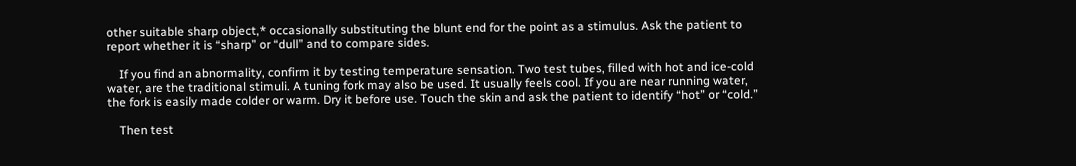other suitable sharp object,* occasionally substituting the blunt end for the point as a stimulus. Ask the patient to report whether it is “sharp” or “dull” and to compare sides.

    If you find an abnormality, confirm it by testing temperature sensation. Two test tubes, filled with hot and ice-cold water, are the traditional stimuli. A tuning fork may also be used. It usually feels cool. If you are near running water, the fork is easily made colder or warm. Dry it before use. Touch the skin and ask the patient to identify “hot” or “cold.”

    Then test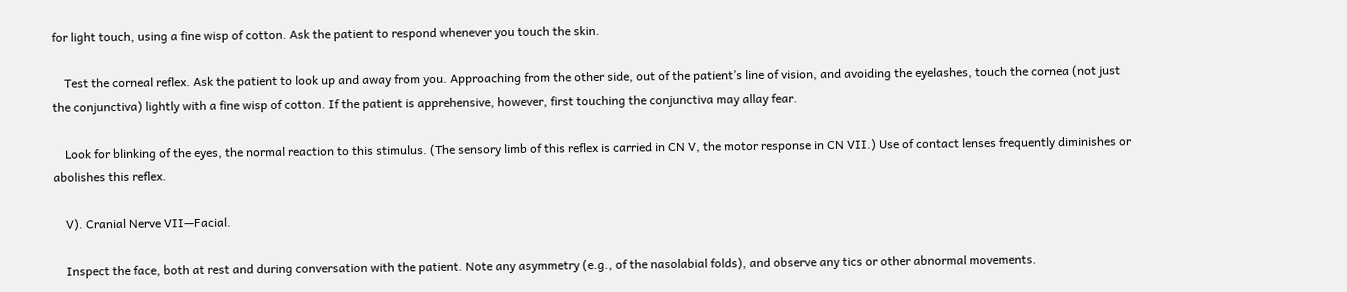for light touch, using a fine wisp of cotton. Ask the patient to respond whenever you touch the skin.

    Test the corneal reflex. Ask the patient to look up and away from you. Approaching from the other side, out of the patient’s line of vision, and avoiding the eyelashes, touch the cornea (not just the conjunctiva) lightly with a fine wisp of cotton. If the patient is apprehensive, however, first touching the conjunctiva may allay fear.

    Look for blinking of the eyes, the normal reaction to this stimulus. (The sensory limb of this reflex is carried in CN V, the motor response in CN VII.) Use of contact lenses frequently diminishes or abolishes this reflex.

    V). Cranial Nerve VII—Facial.

    Inspect the face, both at rest and during conversation with the patient. Note any asymmetry (e.g., of the nasolabial folds), and observe any tics or other abnormal movements.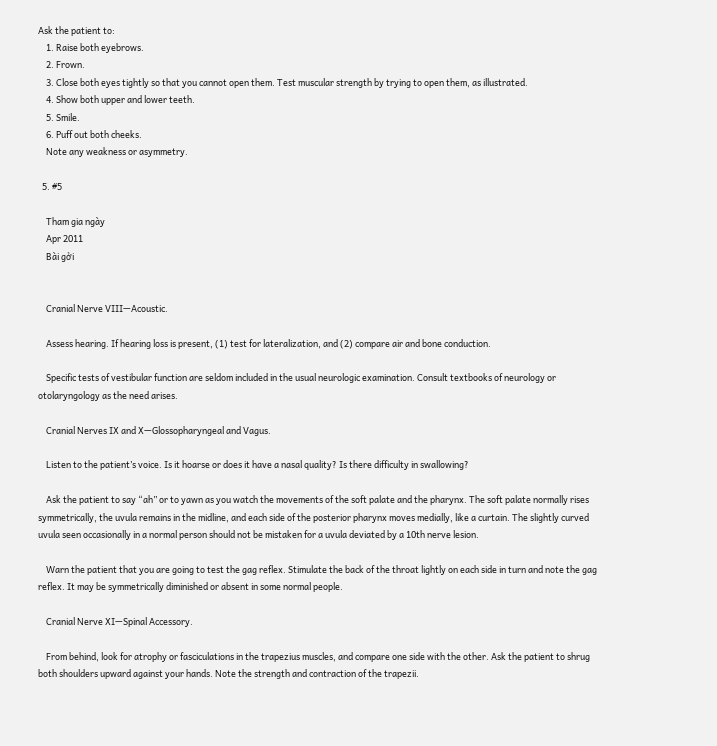Ask the patient to:
    1. Raise both eyebrows.
    2. Frown.
    3. Close both eyes tightly so that you cannot open them. Test muscular strength by trying to open them, as illustrated.
    4. Show both upper and lower teeth.
    5. Smile.
    6. Puff out both cheeks.
    Note any weakness or asymmetry.

  5. #5

    Tham gia ngày
    Apr 2011
    Bài gởi


    Cranial Nerve VIII—Acoustic.

    Assess hearing. If hearing loss is present, (1) test for lateralization, and (2) compare air and bone conduction.

    Specific tests of vestibular function are seldom included in the usual neurologic examination. Consult textbooks of neurology or otolaryngology as the need arises.

    Cranial Nerves IX and X—Glossopharyngeal and Vagus.

    Listen to the patient’s voice. Is it hoarse or does it have a nasal quality? Is there difficulty in swallowing?

    Ask the patient to say “ah” or to yawn as you watch the movements of the soft palate and the pharynx. The soft palate normally rises symmetrically, the uvula remains in the midline, and each side of the posterior pharynx moves medially, like a curtain. The slightly curved uvula seen occasionally in a normal person should not be mistaken for a uvula deviated by a 10th nerve lesion.

    Warn the patient that you are going to test the gag reflex. Stimulate the back of the throat lightly on each side in turn and note the gag reflex. It may be symmetrically diminished or absent in some normal people.

    Cranial Nerve XI—Spinal Accessory.

    From behind, look for atrophy or fasciculations in the trapezius muscles, and compare one side with the other. Ask the patient to shrug both shoulders upward against your hands. Note the strength and contraction of the trapezii.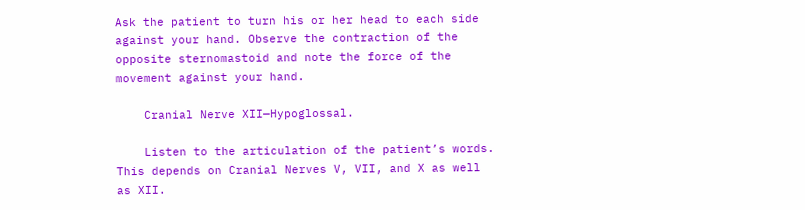Ask the patient to turn his or her head to each side against your hand. Observe the contraction of the opposite sternomastoid and note the force of the movement against your hand.

    Cranial Nerve XII—Hypoglossal.

    Listen to the articulation of the patient’s words. This depends on Cranial Nerves V, VII, and X as well as XII.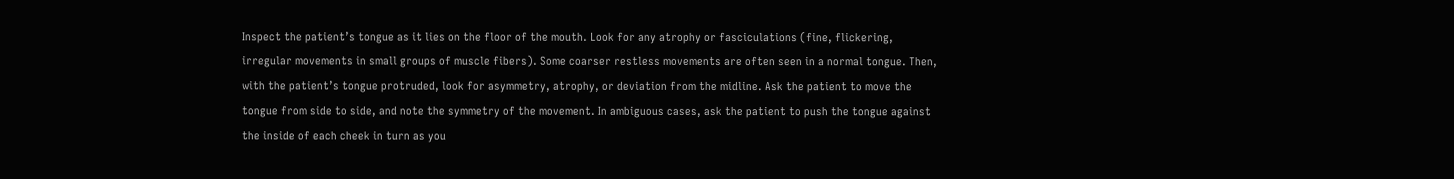Inspect the patient’s tongue as it lies on the floor of the mouth. Look for any atrophy or fasciculations (fine, flickering, irregular movements in small groups of muscle fibers). Some coarser restless movements are often seen in a normal tongue. Then, with the patient’s tongue protruded, look for asymmetry, atrophy, or deviation from the midline. Ask the patient to move the tongue from side to side, and note the symmetry of the movement. In ambiguous cases, ask the patient to push the tongue against the inside of each cheek in turn as you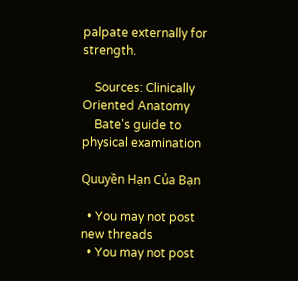palpate externally for strength.

    Sources: Clinically Oriented Anatomy
    Bate's guide to physical examination

Quuyền Hạn Của Bạn

  • You may not post new threads
  • You may not post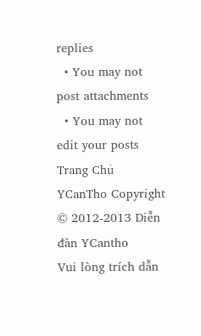replies
  • You may not post attachments
  • You may not edit your posts
Trang Chủ YCanTho Copyright © 2012-2013 Diễn đàn YCantho
Vui lòng trích dẫn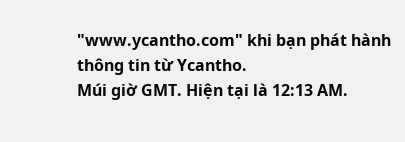"www.ycantho.com" khi bạn phát hành thông tin từ Ycantho.
Múi giờ GMT. Hiện tại là 12:13 AM.